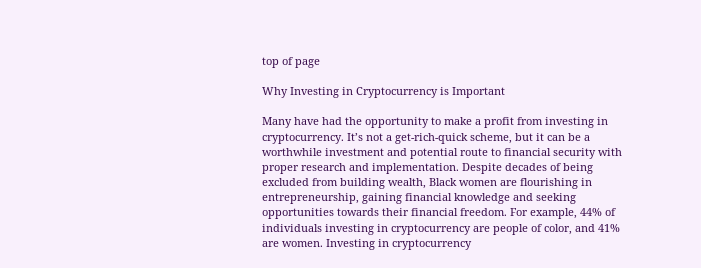top of page

Why Investing in Cryptocurrency is Important

Many have had the opportunity to make a profit from investing in cryptocurrency. It’s not a get-rich-quick scheme, but it can be a worthwhile investment and potential route to financial security with proper research and implementation. Despite decades of being excluded from building wealth, Black women are flourishing in entrepreneurship, gaining financial knowledge and seeking opportunities towards their financial freedom. For example, 44% of individuals investing in cryptocurrency are people of color, and 41% are women. Investing in cryptocurrency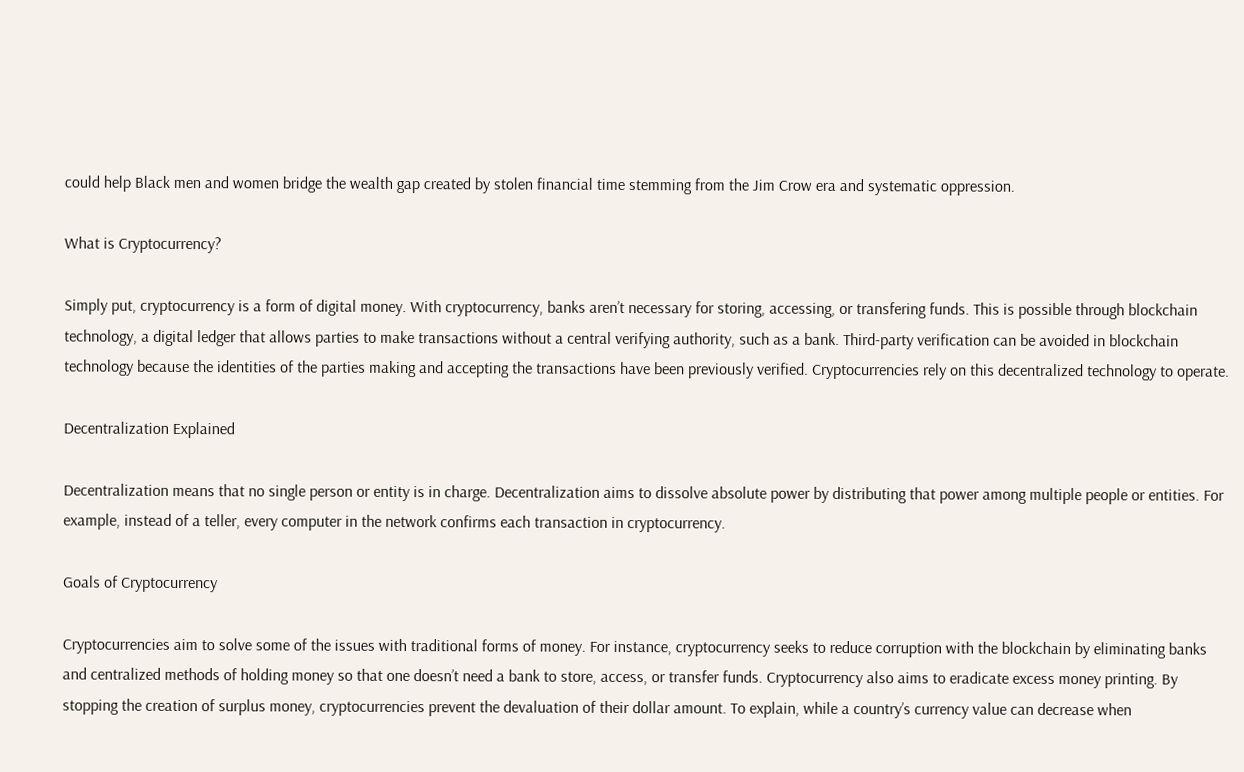could help Black men and women bridge the wealth gap created by stolen financial time stemming from the Jim Crow era and systematic oppression.

What is Cryptocurrency?

Simply put, cryptocurrency is a form of digital money. With cryptocurrency, banks aren’t necessary for storing, accessing, or transfering funds. This is possible through blockchain technology, a digital ledger that allows parties to make transactions without a central verifying authority, such as a bank. Third-party verification can be avoided in blockchain technology because the identities of the parties making and accepting the transactions have been previously verified. Cryptocurrencies rely on this decentralized technology to operate.

Decentralization Explained

Decentralization means that no single person or entity is in charge. Decentralization aims to dissolve absolute power by distributing that power among multiple people or entities. For example, instead of a teller, every computer in the network confirms each transaction in cryptocurrency.

Goals of Cryptocurrency

Cryptocurrencies aim to solve some of the issues with traditional forms of money. For instance, cryptocurrency seeks to reduce corruption with the blockchain by eliminating banks and centralized methods of holding money so that one doesn’t need a bank to store, access, or transfer funds. Cryptocurrency also aims to eradicate excess money printing. By stopping the creation of surplus money, cryptocurrencies prevent the devaluation of their dollar amount. To explain, while a country’s currency value can decrease when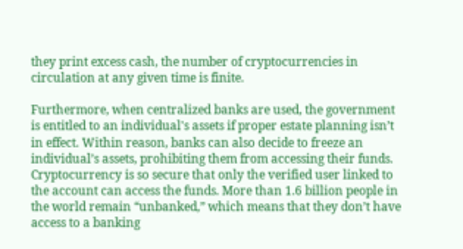they print excess cash, the number of cryptocurrencies in circulation at any given time is finite.

Furthermore, when centralized banks are used, the government is entitled to an individual's assets if proper estate planning isn’t in effect. Within reason, banks can also decide to freeze an individual’s assets, prohibiting them from accessing their funds. Cryptocurrency is so secure that only the verified user linked to the account can access the funds. More than 1.6 billion people in the world remain “unbanked,” which means that they don’t have access to a banking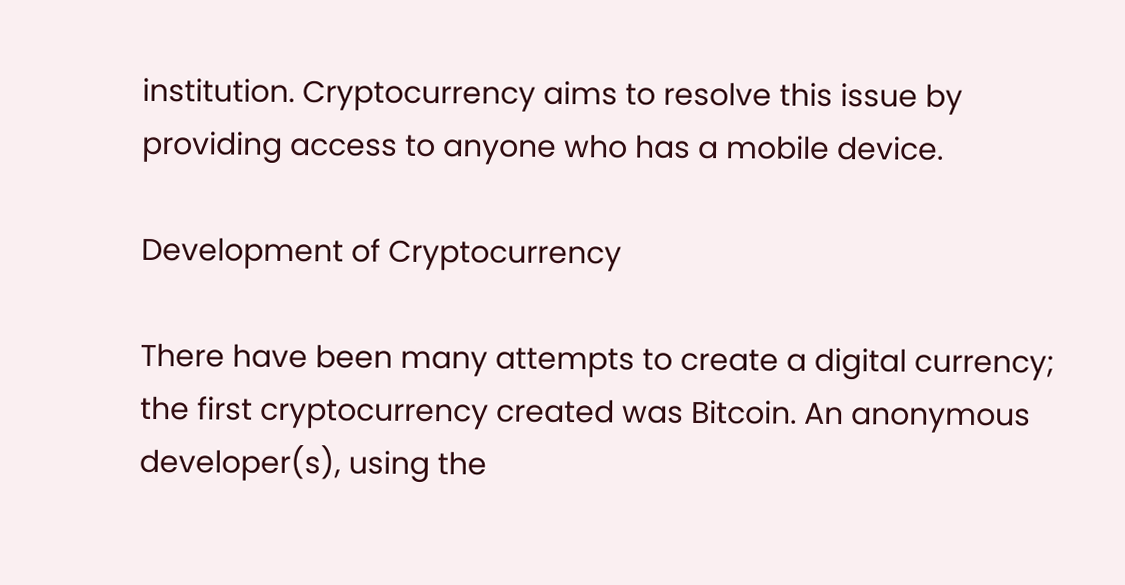institution. Cryptocurrency aims to resolve this issue by providing access to anyone who has a mobile device.

Development of Cryptocurrency

There have been many attempts to create a digital currency; the first cryptocurrency created was Bitcoin. An anonymous developer(s), using the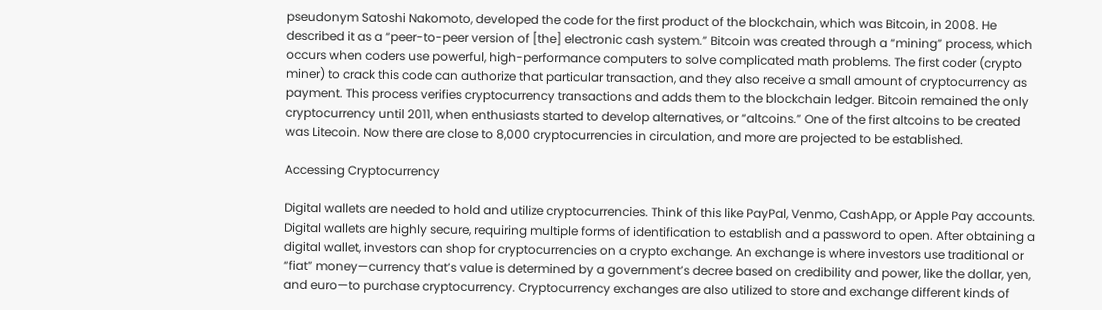pseudonym Satoshi Nakomoto, developed the code for the first product of the blockchain, which was Bitcoin, in 2008. He described it as a “peer-to-peer version of [the] electronic cash system.” Bitcoin was created through a “mining” process, which occurs when coders use powerful, high-performance computers to solve complicated math problems. The first coder (crypto miner) to crack this code can authorize that particular transaction, and they also receive a small amount of cryptocurrency as payment. This process verifies cryptocurrency transactions and adds them to the blockchain ledger. Bitcoin remained the only cryptocurrency until 2011, when enthusiasts started to develop alternatives, or “altcoins.” One of the first altcoins to be created was Litecoin. Now there are close to 8,000 cryptocurrencies in circulation, and more are projected to be established.

Accessing Cryptocurrency

Digital wallets are needed to hold and utilize cryptocurrencies. Think of this like PayPal, Venmo, CashApp, or Apple Pay accounts. Digital wallets are highly secure, requiring multiple forms of identification to establish and a password to open. After obtaining a digital wallet, investors can shop for cryptocurrencies on a crypto exchange. An exchange is where investors use traditional or “fiat” money—currency that’s value is determined by a government’s decree based on credibility and power, like the dollar, yen, and euro—to purchase cryptocurrency. Cryptocurrency exchanges are also utilized to store and exchange different kinds of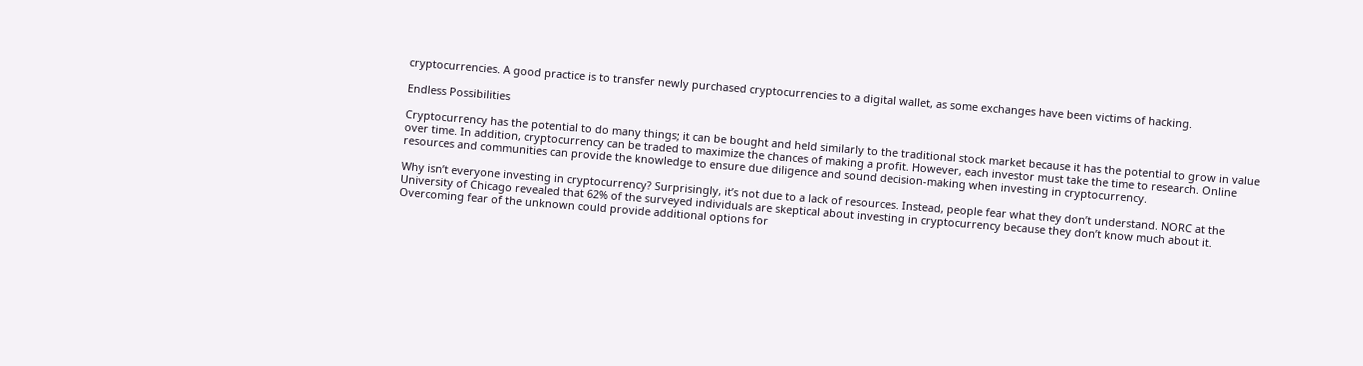cryptocurrencies. A good practice is to transfer newly purchased cryptocurrencies to a digital wallet, as some exchanges have been victims of hacking.

Endless Possibilities

Cryptocurrency has the potential to do many things; it can be bought and held similarly to the traditional stock market because it has the potential to grow in value over time. In addition, cryptocurrency can be traded to maximize the chances of making a profit. However, each investor must take the time to research. Online resources and communities can provide the knowledge to ensure due diligence and sound decision-making when investing in cryptocurrency.

Why isn’t everyone investing in cryptocurrency? Surprisingly, it’s not due to a lack of resources. Instead, people fear what they don’t understand. NORC at the University of Chicago revealed that 62% of the surveyed individuals are skeptical about investing in cryptocurrency because they don’t know much about it. Overcoming fear of the unknown could provide additional options for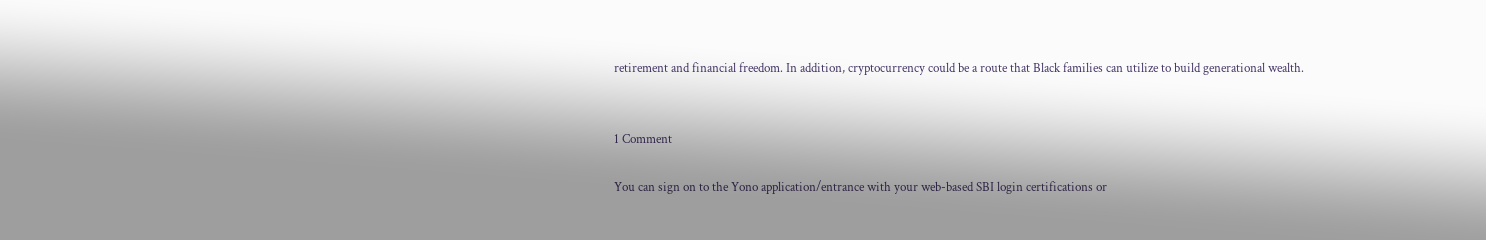retirement and financial freedom. In addition, cryptocurrency could be a route that Black families can utilize to build generational wealth.


1 Comment

You can sign on to the Yono application/entrance with your web-based SBI login certifications or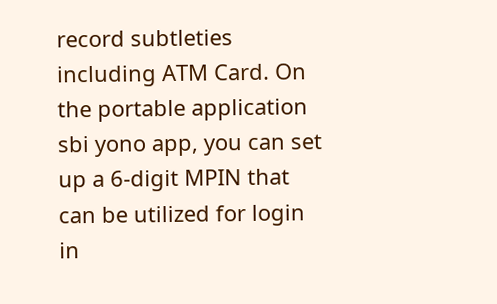record subtleties including ATM Card. On the portable application sbi yono app, you can set up a 6-digit MPIN that can be utilized for login in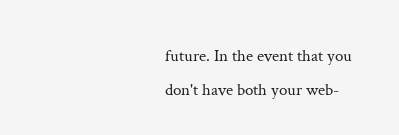future. In the event that you don't have both your web-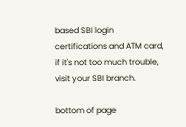based SBI login certifications and ATM card, if it's not too much trouble, visit your SBI branch.

bottom of page